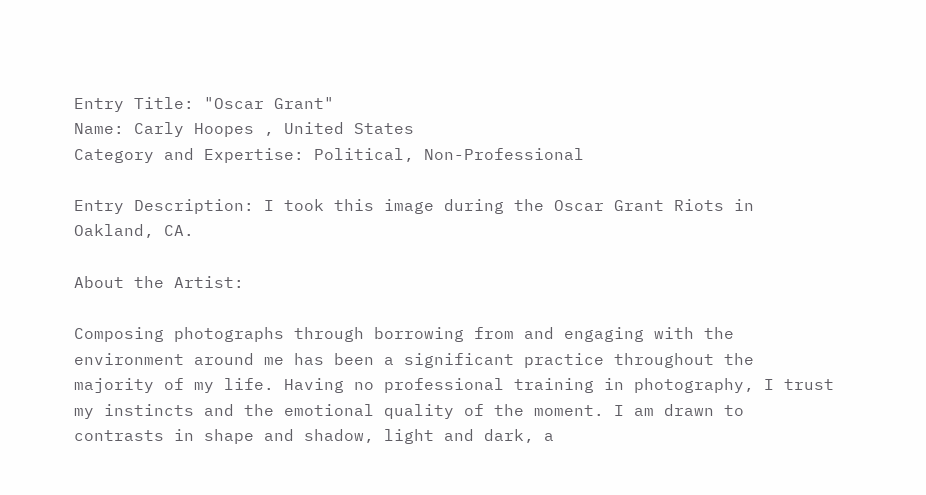Entry Title: "Oscar Grant"
Name: Carly Hoopes , United States
Category and Expertise: Political, Non-Professional

Entry Description: I took this image during the Oscar Grant Riots in Oakland, CA.

About the Artist:

Composing photographs through borrowing from and engaging with the environment around me has been a significant practice throughout the majority of my life. Having no professional training in photography, I trust my instincts and the emotional quality of the moment. I am drawn to contrasts in shape and shadow, light and dark, a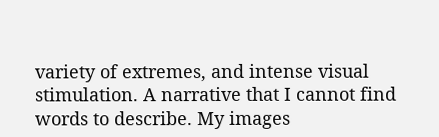variety of extremes, and intense visual stimulation. A narrative that I cannot find words to describe. My images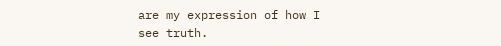are my expression of how I see truth.